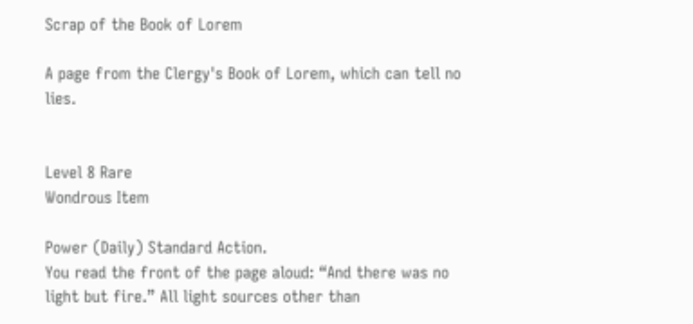Scrap of the Book of Lorem

A page from the Clergy's Book of Lorem, which can tell no lies.


Level 8 Rare
Wondrous Item

Power (Daily) Standard Action.
You read the front of the page aloud: “And there was no light but fire.” All light sources other than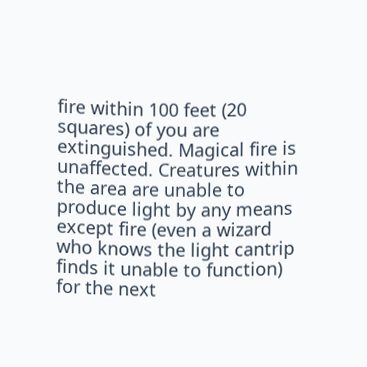fire within 100 feet (20 squares) of you are extinguished. Magical fire is unaffected. Creatures within the area are unable to produce light by any means except fire (even a wizard who knows the light cantrip finds it unable to function) for the next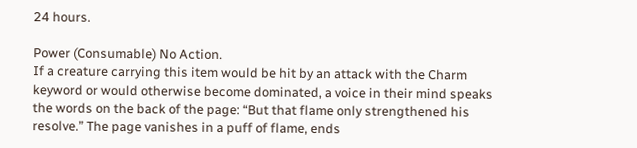24 hours.

Power (Consumable) No Action.
If a creature carrying this item would be hit by an attack with the Charm keyword or would otherwise become dominated, a voice in their mind speaks the words on the back of the page: “But that flame only strengthened his resolve.” The page vanishes in a puff of flame, ends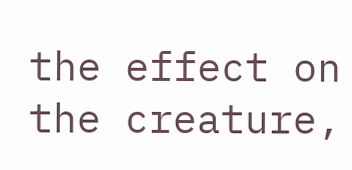the effect on the creature,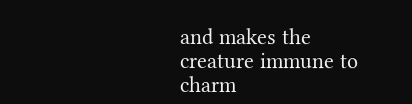and makes the creature immune to charm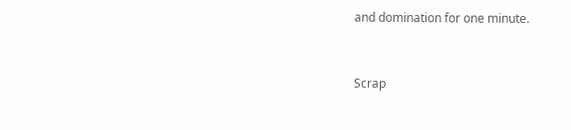and domination for one minute.


Scrap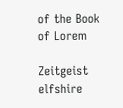of the Book of Lorem

Zeitgeist elfshire